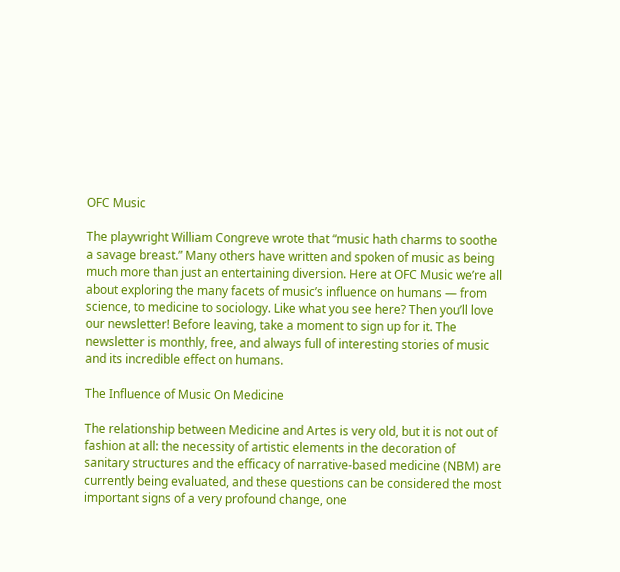OFC Music

The playwright William Congreve wrote that “music hath charms to soothe a savage breast.” Many others have written and spoken of music as being much more than just an entertaining diversion. Here at OFC Music we’re all about exploring the many facets of music’s influence on humans — from science, to medicine to sociology. Like what you see here? Then you’ll love our newsletter! Before leaving, take a moment to sign up for it. The newsletter is monthly, free, and always full of interesting stories of music and its incredible effect on humans.

The Influence of Music On Medicine

The relationship between Medicine and Artes is very old, but it is not out of fashion at all: the necessity of artistic elements in the decoration of sanitary structures and the efficacy of narrative-based medicine (NBM) are currently being evaluated, and these questions can be considered the most important signs of a very profound change, one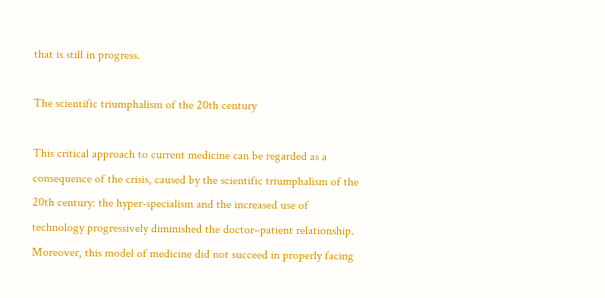that is still in progress.

The scientific triumphalism of the 20th century

This critical approach to current medicine can be regarded as a consequence of the crisis, caused by the scientific triumphalism of the 20th century: the hyper-specialism and the increased use of technology progressively diminished the doctor–patient relationship. Moreover, this model of medicine did not succeed in properly facing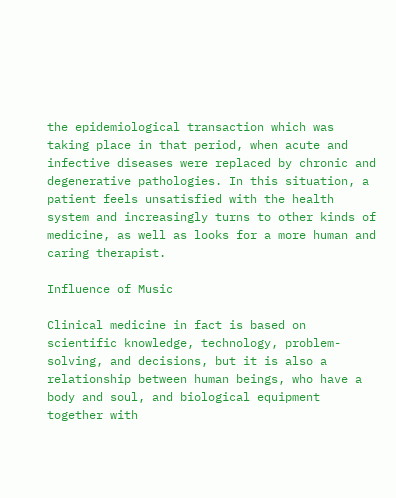the epidemiological transaction which was taking place in that period, when acute and infective diseases were replaced by chronic and degenerative pathologies. In this situation, a patient feels unsatisfied with the health system and increasingly turns to other kinds of medicine, as well as looks for a more human and caring therapist.

Influence of Music

Clinical medicine in fact is based on scientific knowledge, technology, problem-solving, and decisions, but it is also a relationship between human beings, who have a body and soul, and biological equipment together with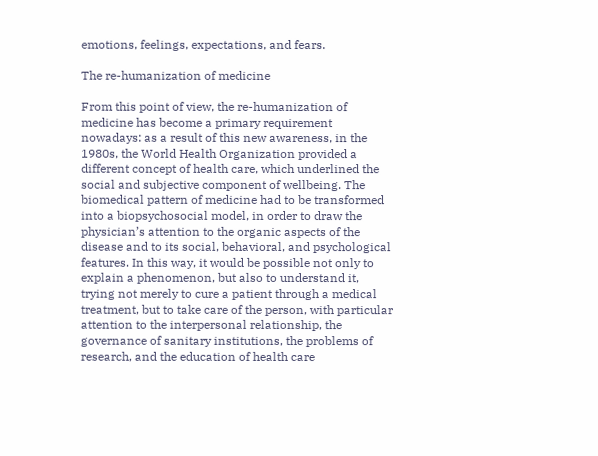emotions, feelings, expectations, and fears.

The re-humanization of medicine

From this point of view, the re-humanization of medicine has become a primary requirement nowadays: as a result of this new awareness, in the 1980s, the World Health Organization provided a different concept of health care, which underlined the social and subjective component of wellbeing. The biomedical pattern of medicine had to be transformed into a biopsychosocial model, in order to draw the physician’s attention to the organic aspects of the disease and to its social, behavioral, and psychological features. In this way, it would be possible not only to explain a phenomenon, but also to understand it, trying not merely to cure a patient through a medical treatment, but to take care of the person, with particular attention to the interpersonal relationship, the governance of sanitary institutions, the problems of research, and the education of health care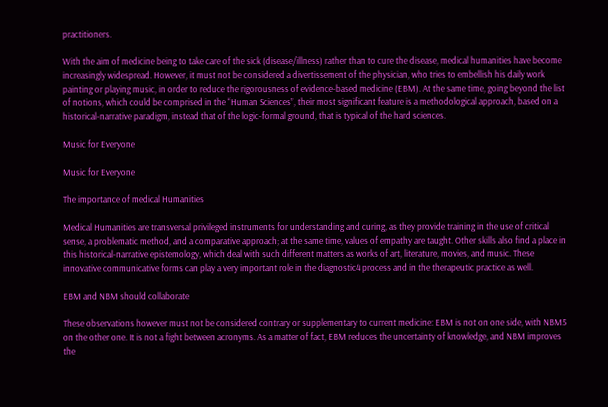practitioners.

With the aim of medicine being to take care of the sick (disease/illness) rather than to cure the disease, medical humanities have become increasingly widespread. However, it must not be considered a divertissement of the physician, who tries to embellish his daily work painting or playing music, in order to reduce the rigorousness of evidence-based medicine (EBM). At the same time, going beyond the list of notions, which could be comprised in the “Human Sciences”, their most significant feature is a methodological approach, based on a historical-narrative paradigm, instead that of the logic-formal ground, that is typical of the hard sciences.

Music for Everyone

Music for Everyone

The importance of medical Humanities

Medical Humanities are transversal privileged instruments for understanding and curing, as they provide training in the use of critical sense, a problematic method, and a comparative approach; at the same time, values of empathy are taught. Other skills also find a place in this historical-narrative epistemology, which deal with such different matters as works of art, literature, movies, and music. These innovative communicative forms can play a very important role in the diagnostic4 process and in the therapeutic practice as well.

EBM and NBM should collaborate

These observations however must not be considered contrary or supplementary to current medicine: EBM is not on one side, with NBM5 on the other one. It is not a fight between acronyms. As a matter of fact, EBM reduces the uncertainty of knowledge, and NBM improves the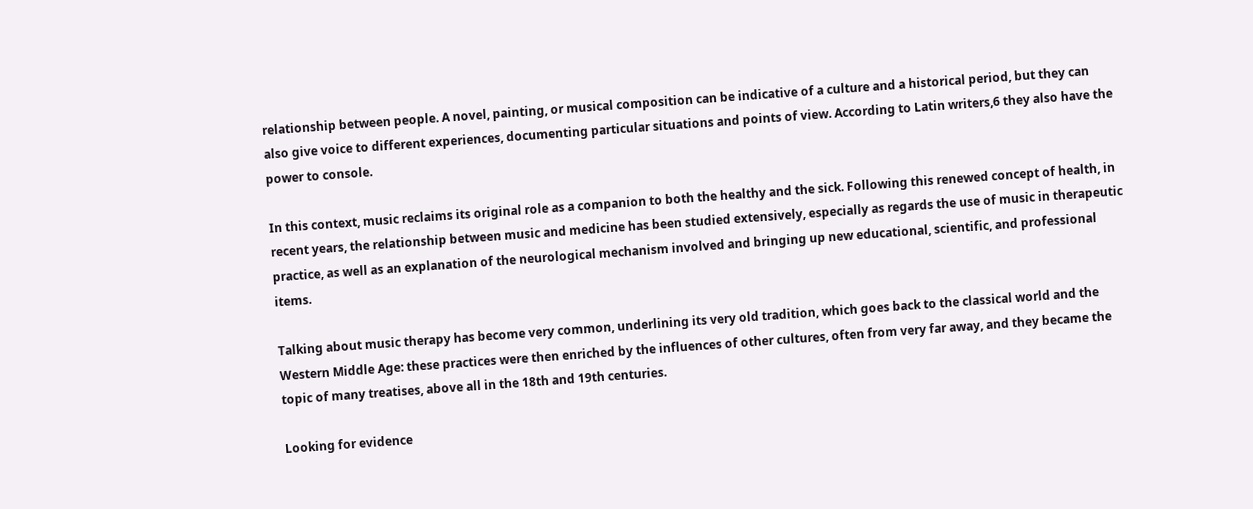relationship between people. A novel, painting, or musical composition can be indicative of a culture and a historical period, but they can also give voice to different experiences, documenting particular situations and points of view. According to Latin writers,6 they also have the power to console.

In this context, music reclaims its original role as a companion to both the healthy and the sick. Following this renewed concept of health, in recent years, the relationship between music and medicine has been studied extensively, especially as regards the use of music in therapeutic practice, as well as an explanation of the neurological mechanism involved and bringing up new educational, scientific, and professional items.

Talking about music therapy has become very common, underlining its very old tradition, which goes back to the classical world and the Western Middle Age: these practices were then enriched by the influences of other cultures, often from very far away, and they became the topic of many treatises, above all in the 18th and 19th centuries.

Looking for evidence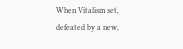When Vitalism set, defeated by a new,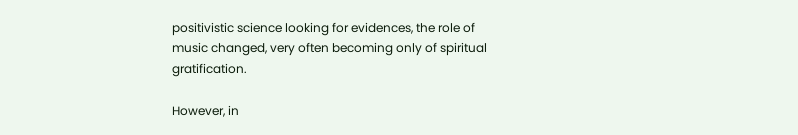positivistic science looking for evidences, the role of music changed, very often becoming only of spiritual gratification.

However, in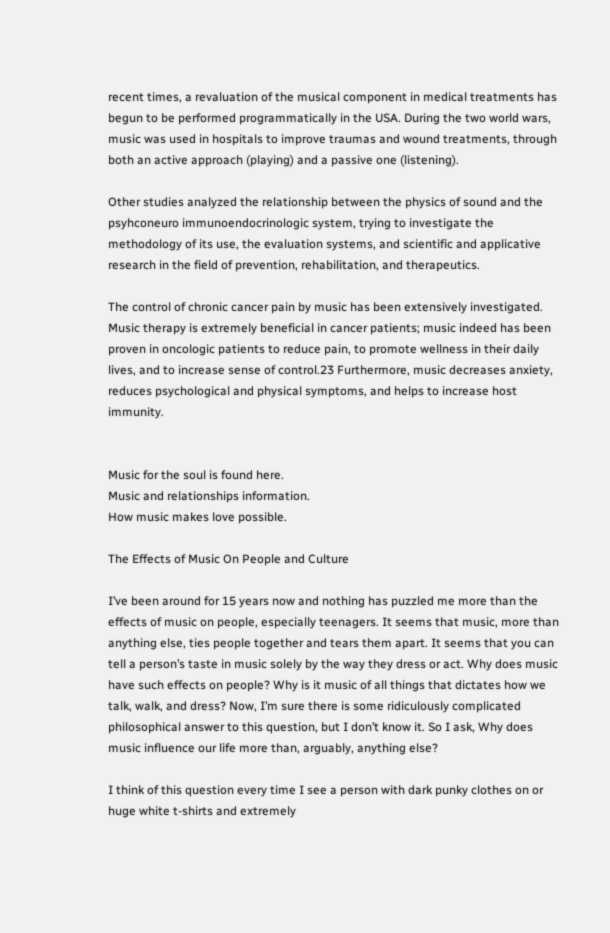recent times, a revaluation of the musical component in medical treatments has begun to be performed programmatically in the USA. During the two world wars, music was used in hospitals to improve traumas and wound treatments, through both an active approach (playing) and a passive one (listening).

Other studies analyzed the relationship between the physics of sound and the psyhconeuro immunoendocrinologic system, trying to investigate the methodology of its use, the evaluation systems, and scientific and applicative research in the field of prevention, rehabilitation, and therapeutics.

The control of chronic cancer pain by music has been extensively investigated. Music therapy is extremely beneficial in cancer patients; music indeed has been proven in oncologic patients to reduce pain, to promote wellness in their daily lives, and to increase sense of control.23 Furthermore, music decreases anxiety, reduces psychological and physical symptoms, and helps to increase host immunity.


Music for the soul is found here.
Music and relationships information.
How music makes love possible.

The Effects of Music On People and Culture

I’ve been around for 15 years now and nothing has puzzled me more than the effects of music on people, especially teenagers. It seems that music, more than anything else, ties people together and tears them apart. It seems that you can tell a person’s taste in music solely by the way they dress or act. Why does music have such effects on people? Why is it music of all things that dictates how we talk, walk, and dress? Now, I’m sure there is some ridiculously complicated philosophical answer to this question, but I don’t know it. So I ask, Why does music influence our life more than, arguably, anything else?

I think of this question every time I see a person with dark punky clothes on or huge white t-shirts and extremely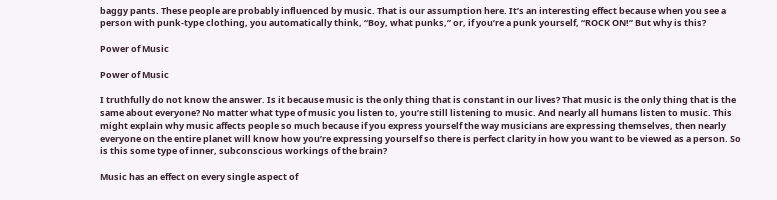baggy pants. These people are probably influenced by music. That is our assumption here. It’s an interesting effect because when you see a person with punk-type clothing, you automatically think, “Boy, what punks,” or, if you’re a punk yourself, “ROCK ON!” But why is this?

Power of Music

Power of Music

I truthfully do not know the answer. Is it because music is the only thing that is constant in our lives? That music is the only thing that is the same about everyone? No matter what type of music you listen to, you’re still listening to music. And nearly all humans listen to music. This might explain why music affects people so much because if you express yourself the way musicians are expressing themselves, then nearly everyone on the entire planet will know how you’re expressing yourself so there is perfect clarity in how you want to be viewed as a person. So is this some type of inner, subconscious workings of the brain?

Music has an effect on every single aspect of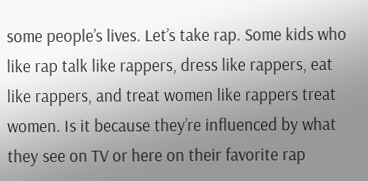some people’s lives. Let’s take rap. Some kids who like rap talk like rappers, dress like rappers, eat like rappers, and treat women like rappers treat women. Is it because they’re influenced by what they see on TV or here on their favorite rap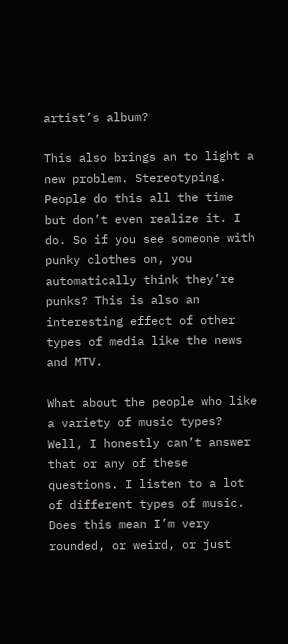artist’s album?

This also brings an to light a new problem. Stereotyping. People do this all the time but don’t even realize it. I do. So if you see someone with punky clothes on, you automatically think they’re punks? This is also an interesting effect of other types of media like the news and MTV.

What about the people who like a variety of music types? Well, I honestly can’t answer that or any of these questions. I listen to a lot of different types of music. Does this mean I’m very rounded, or weird, or just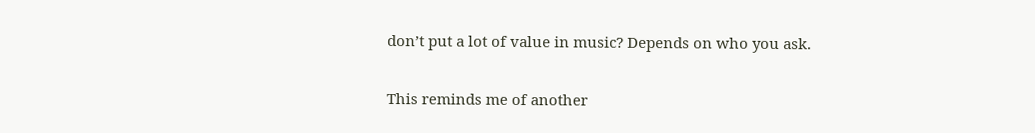don’t put a lot of value in music? Depends on who you ask.

This reminds me of another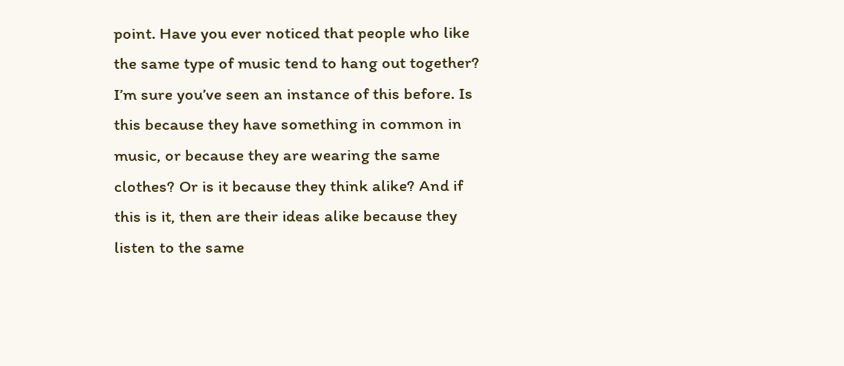point. Have you ever noticed that people who like the same type of music tend to hang out together? I’m sure you’ve seen an instance of this before. Is this because they have something in common in music, or because they are wearing the same clothes? Or is it because they think alike? And if this is it, then are their ideas alike because they listen to the same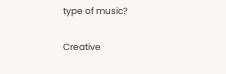type of music?

Creative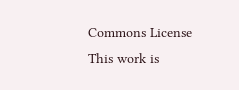Commons License
This work is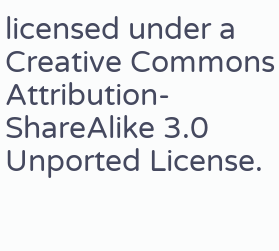licensed under a Creative Commons Attribution-ShareAlike 3.0 Unported License.